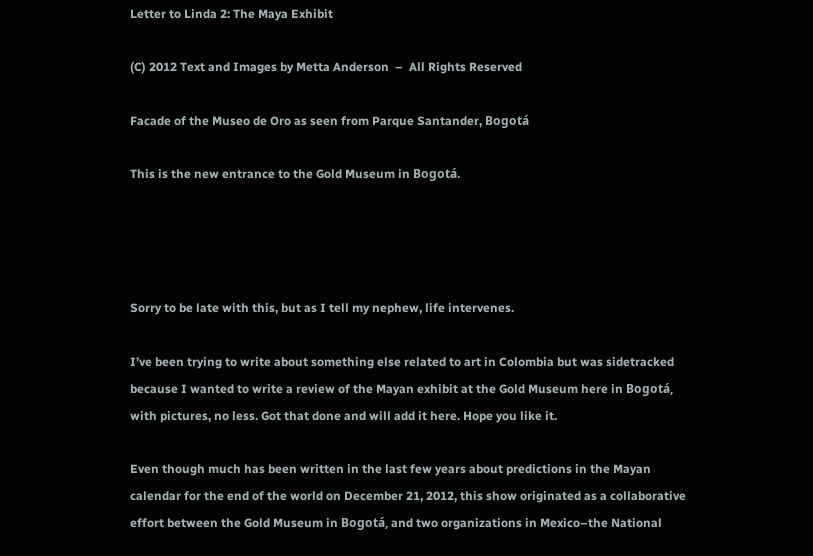Letter to Linda 2: The Maya Exhibit

(C) 2012 Text and Images by Metta Anderson  –  All Rights Reserved

Facade of the Museo de Oro as seen from Parque Santander, Bogotá

This is the new entrance to the Gold Museum in Bogotá.




Sorry to be late with this, but as I tell my nephew, life intervenes.

I’ve been trying to write about something else related to art in Colombia but was sidetracked because I wanted to write a review of the Mayan exhibit at the Gold Museum here in Bogotá, with pictures, no less. Got that done and will add it here. Hope you like it.

Even though much has been written in the last few years about predictions in the Mayan calendar for the end of the world on December 21, 2012, this show originated as a collaborative effort between the Gold Museum in Bogotá, and two organizations in Mexico–the National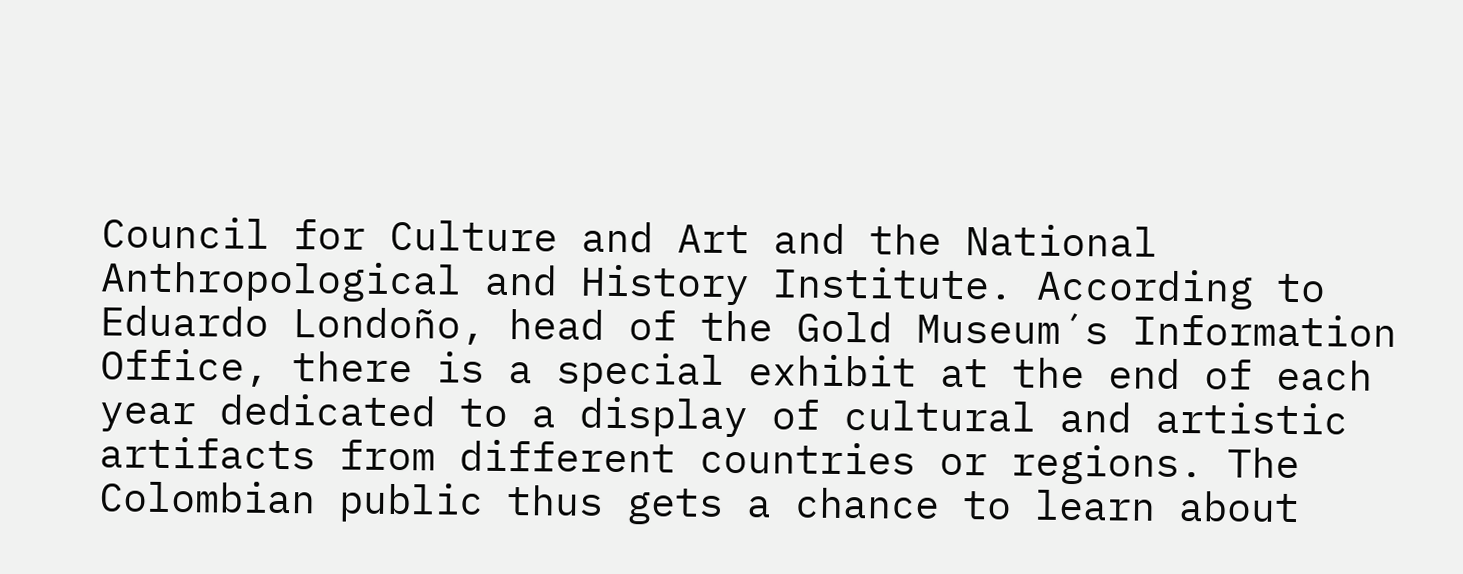Council for Culture and Art and the National Anthropological and History Institute. According to Eduardo Londoño, head of the Gold Museum´s Information Office, there is a special exhibit at the end of each year dedicated to a display of cultural and artistic artifacts from different countries or regions. The Colombian public thus gets a chance to learn about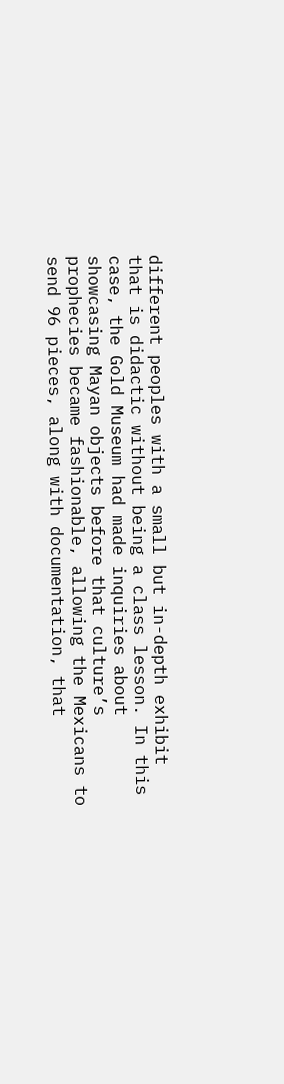different peoples with a small but in-depth exhibit that is didactic without being a class lesson. In this case, the Gold Museum had made inquiries about showcasing Mayan objects before that culture’s prophecies became fashionable, allowing the Mexicans to send 96 pieces, along with documentation, that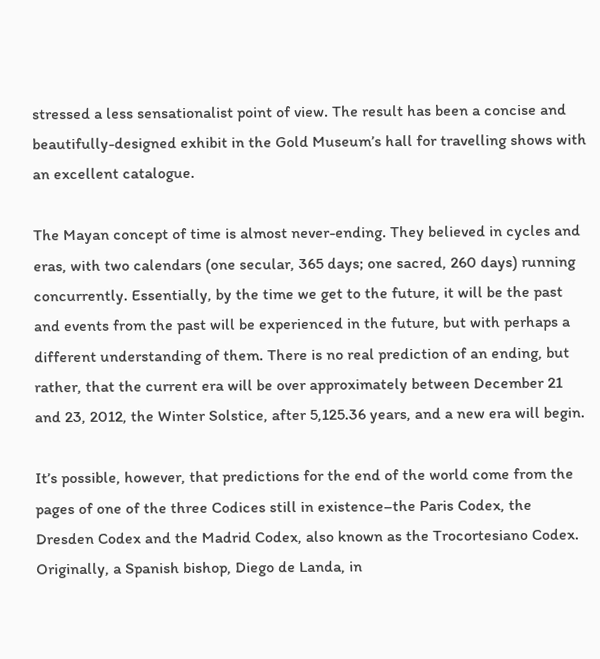stressed a less sensationalist point of view. The result has been a concise and beautifully-designed exhibit in the Gold Museum’s hall for travelling shows with an excellent catalogue.

The Mayan concept of time is almost never-ending. They believed in cycles and eras, with two calendars (one secular, 365 days; one sacred, 260 days) running concurrently. Essentially, by the time we get to the future, it will be the past and events from the past will be experienced in the future, but with perhaps a different understanding of them. There is no real prediction of an ending, but rather, that the current era will be over approximately between December 21 and 23, 2012, the Winter Solstice, after 5,125.36 years, and a new era will begin.

It’s possible, however, that predictions for the end of the world come from the pages of one of the three Codices still in existence–the Paris Codex, the Dresden Codex and the Madrid Codex, also known as the Trocortesiano Codex. Originally, a Spanish bishop, Diego de Landa, in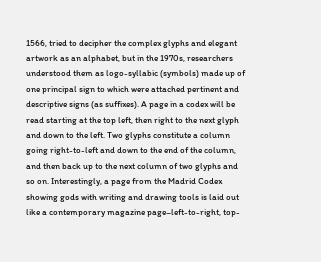1566, tried to decipher the complex glyphs and elegant artwork as an alphabet, but in the 1970s, researchers understood them as logo-syllabic (symbols) made up of one principal sign to which were attached pertinent and descriptive signs (as suffixes). A page in a codex will be read starting at the top left, then right to the next glyph and down to the left. Two glyphs constitute a column going right-to-left and down to the end of the column, and then back up to the next column of two glyphs and so on. Interestingly, a page from the Madrid Codex showing gods with writing and drawing tools is laid out like a contemporary magazine page–left-to-right, top-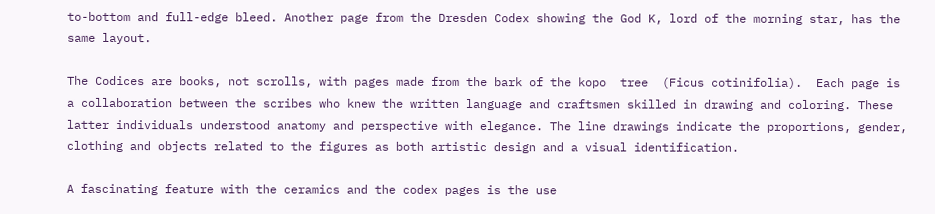to-bottom and full-edge bleed. Another page from the Dresden Codex showing the God K, lord of the morning star, has the same layout.

The Codices are books, not scrolls, with pages made from the bark of the kopo  tree  (Ficus cotinifolia).  Each page is a collaboration between the scribes who knew the written language and craftsmen skilled in drawing and coloring. These latter individuals understood anatomy and perspective with elegance. The line drawings indicate the proportions, gender, clothing and objects related to the figures as both artistic design and a visual identification.

A fascinating feature with the ceramics and the codex pages is the use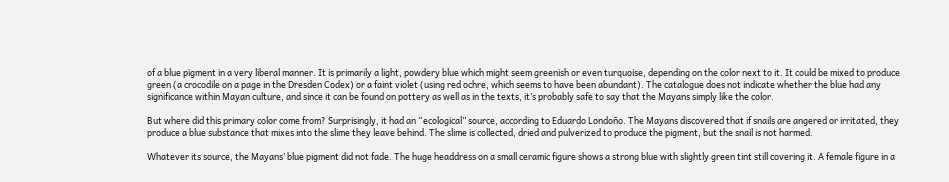of a blue pigment in a very liberal manner. It is primarily a light, powdery blue which might seem greenish or even turquoise, depending on the color next to it. It could be mixed to produce green (a crocodile on a page in the Dresden Codex) or a faint violet (using red ochre, which seems to have been abundant). The catalogue does not indicate whether the blue had any significance within Mayan culture, and since it can be found on pottery as well as in the texts, it’s probably safe to say that the Mayans simply like the color.

But where did this primary color come from? Surprisingly, it had an “ecological” source, according to Eduardo Londoño. The Mayans discovered that if snails are angered or irritated, they produce a blue substance that mixes into the slime they leave behind. The slime is collected, dried and pulverized to produce the pigment, but the snail is not harmed.

Whatever its source, the Mayans’ blue pigment did not fade. The huge headdress on a small ceramic figure shows a strong blue with slightly green tint still covering it. A female figure in a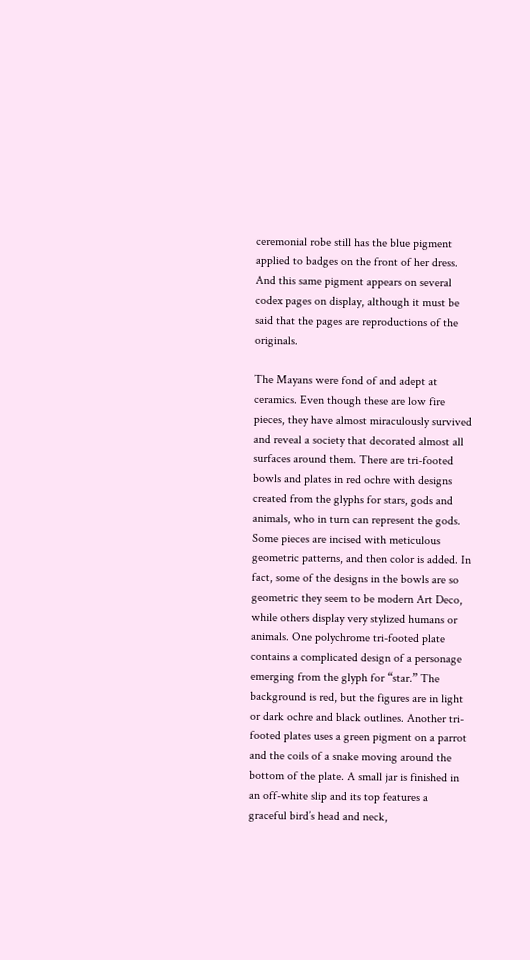ceremonial robe still has the blue pigment applied to badges on the front of her dress. And this same pigment appears on several codex pages on display, although it must be said that the pages are reproductions of the originals.

The Mayans were fond of and adept at ceramics. Even though these are low fire pieces, they have almost miraculously survived and reveal a society that decorated almost all surfaces around them. There are tri-footed bowls and plates in red ochre with designs created from the glyphs for stars, gods and animals, who in turn can represent the gods. Some pieces are incised with meticulous geometric patterns, and then color is added. In fact, some of the designs in the bowls are so geometric they seem to be modern Art Deco, while others display very stylized humans or animals. One polychrome tri-footed plate contains a complicated design of a personage emerging from the glyph for “star.” The background is red, but the figures are in light or dark ochre and black outlines. Another tri-footed plates uses a green pigment on a parrot and the coils of a snake moving around the bottom of the plate. A small jar is finished in an off-white slip and its top features a graceful bird’s head and neck,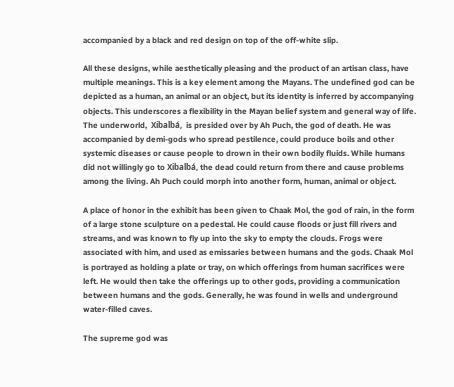accompanied by a black and red design on top of the off-white slip.

All these designs, while aesthetically pleasing and the product of an artisan class, have multiple meanings. This is a key element among the Mayans. The undefined god can be depicted as a human, an animal or an object, but its identity is inferred by accompanying objects. This underscores a flexibility in the Mayan belief system and general way of life. The underworld,  Xibalbá,  is presided over by Ah Puch, the god of death. He was accompanied by demi-gods who spread pestilence, could produce boils and other systemic diseases or cause people to drown in their own bodily fluids. While humans did not willingly go to Xibalbá, the dead could return from there and cause problems among the living. Ah Puch could morph into another form, human, animal or object.

A place of honor in the exhibit has been given to Chaak Mol, the god of rain, in the form of a large stone sculpture on a pedestal. He could cause floods or just fill rivers and streams, and was known to fly up into the sky to empty the clouds. Frogs were associated with him, and used as emissaries between humans and the gods. Chaak Mol is portrayed as holding a plate or tray, on which offerings from human sacrifices were left. He would then take the offerings up to other gods, providing a communication between humans and the gods. Generally, he was found in wells and underground water-filled caves.

The supreme god was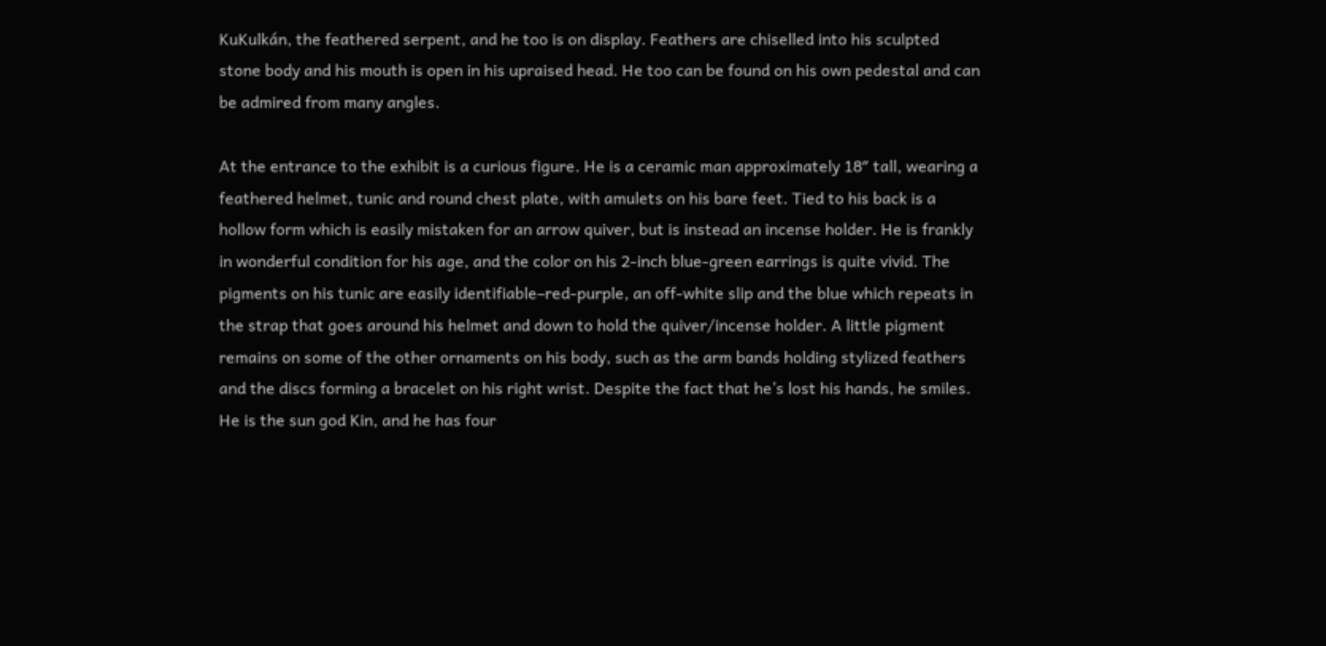KuKulkán, the feathered serpent, and he too is on display. Feathers are chiselled into his sculpted stone body and his mouth is open in his upraised head. He too can be found on his own pedestal and can be admired from many angles.

At the entrance to the exhibit is a curious figure. He is a ceramic man approximately 18″ tall, wearing a feathered helmet, tunic and round chest plate, with amulets on his bare feet. Tied to his back is a hollow form which is easily mistaken for an arrow quiver, but is instead an incense holder. He is frankly in wonderful condition for his age, and the color on his 2-inch blue-green earrings is quite vivid. The pigments on his tunic are easily identifiable–red-purple, an off-white slip and the blue which repeats in the strap that goes around his helmet and down to hold the quiver/incense holder. A little pigment remains on some of the other ornaments on his body, such as the arm bands holding stylized feathers and the discs forming a bracelet on his right wrist. Despite the fact that he’s lost his hands, he smiles. He is the sun god Kin, and he has four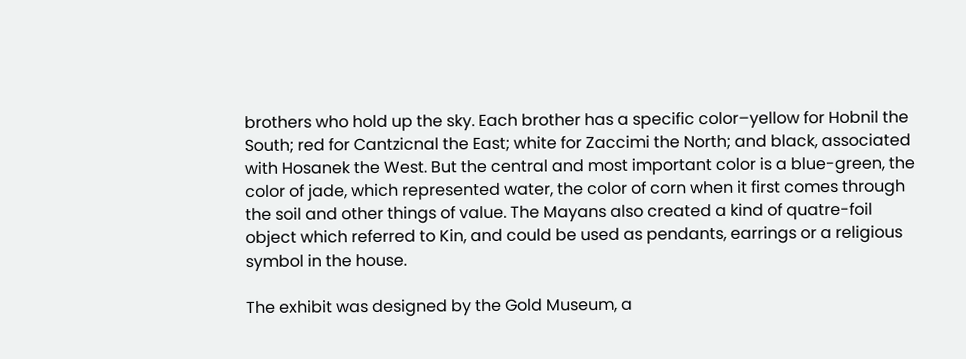brothers who hold up the sky. Each brother has a specific color–yellow for Hobnil the South; red for Cantzicnal the East; white for Zaccimi the North; and black, associated with Hosanek the West. But the central and most important color is a blue-green, the color of jade, which represented water, the color of corn when it first comes through the soil and other things of value. The Mayans also created a kind of quatre-foil  object which referred to Kin, and could be used as pendants, earrings or a religious symbol in the house.

The exhibit was designed by the Gold Museum, a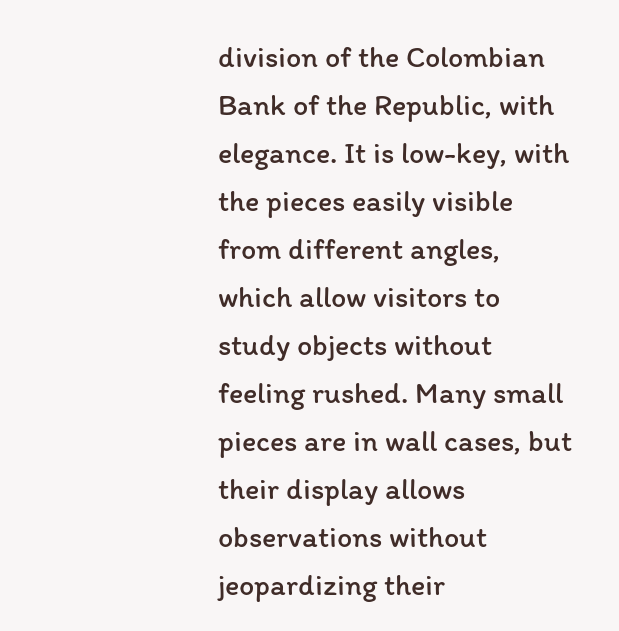division of the Colombian Bank of the Republic, with elegance. It is low-key, with the pieces easily visible from different angles, which allow visitors to study objects without feeling rushed. Many small pieces are in wall cases, but their display allows observations without jeopardizing their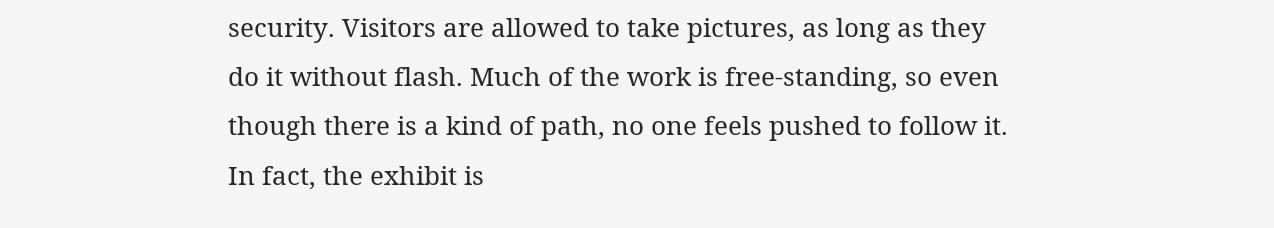security. Visitors are allowed to take pictures, as long as they do it without flash. Much of the work is free-standing, so even though there is a kind of path, no one feels pushed to follow it. In fact, the exhibit is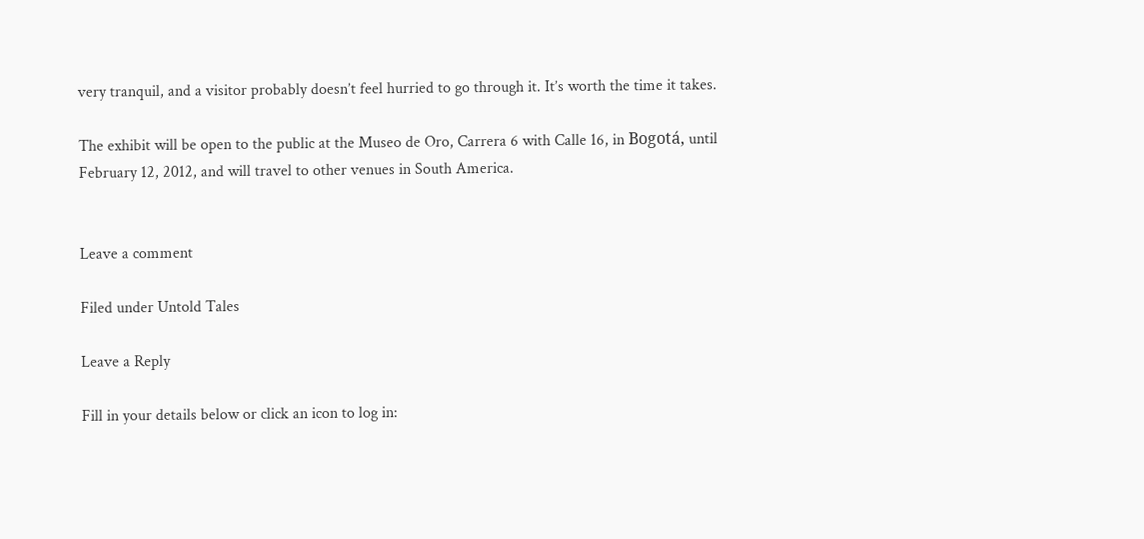very tranquil, and a visitor probably doesn’t feel hurried to go through it. It’s worth the time it takes.

The exhibit will be open to the public at the Museo de Oro, Carrera 6 with Calle 16, in Bogotá, until February 12, 2012, and will travel to other venues in South America.


Leave a comment

Filed under Untold Tales

Leave a Reply

Fill in your details below or click an icon to log in: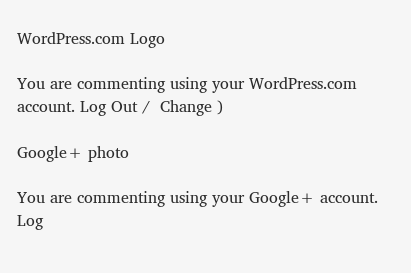WordPress.com Logo

You are commenting using your WordPress.com account. Log Out /  Change )

Google+ photo

You are commenting using your Google+ account. Log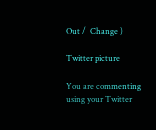Out /  Change )

Twitter picture

You are commenting using your Twitter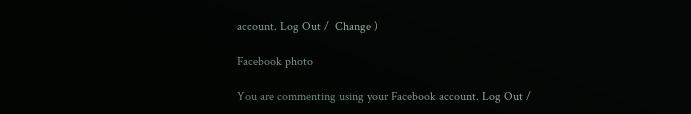account. Log Out /  Change )

Facebook photo

You are commenting using your Facebook account. Log Out /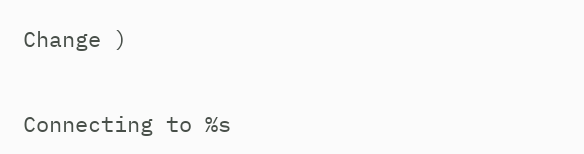Change )


Connecting to %s